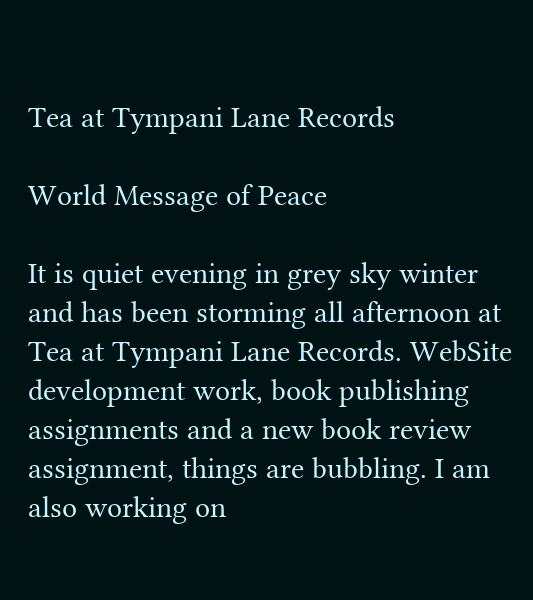Tea at Tympani Lane Records

World Message of Peace

It is quiet evening in grey sky winter and has been storming all afternoon at Tea at Tympani Lane Records. WebSite development work, book publishing assignments and a new book review assignment, things are bubbling. I am also working on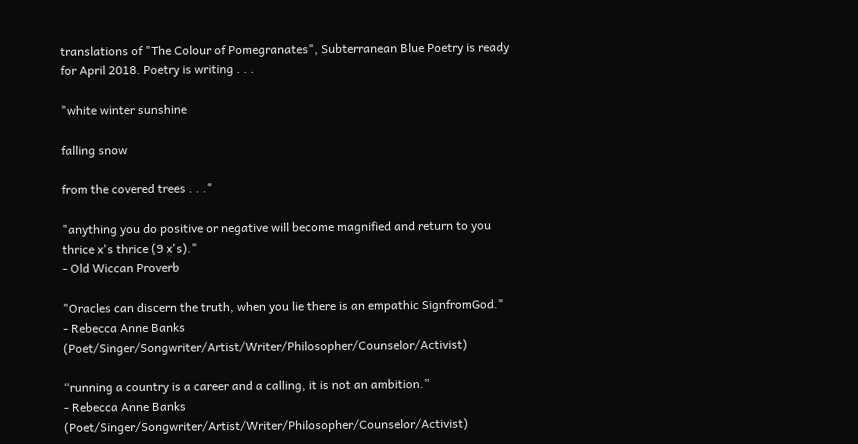translations of "The Colour of Pomegranates", Subterranean Blue Poetry is ready for April 2018. Poetry is writing . . .

"white winter sunshine

falling snow

from the covered trees . . ."

"anything you do positive or negative will become magnified and return to you thrice x's thrice (9 x's)."
- Old Wiccan Proverb

"Oracles can discern the truth, when you lie there is an empathic SignfromGod."
- Rebecca Anne Banks (Poet/Singer/Songwriter/Artist/Writer/Philosopher/Counselor/Activist)

“running a country is a career and a calling, it is not an ambition.”
- Rebecca Anne Banks (Poet/Singer/Songwriter/Artist/Writer/Philosopher/Counselor/Activist)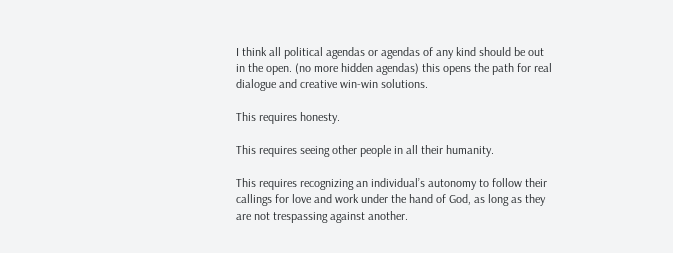I think all political agendas or agendas of any kind should be out in the open. (no more hidden agendas) this opens the path for real dialogue and creative win-win solutions.

This requires honesty.

This requires seeing other people in all their humanity.

This requires recognizing an individual’s autonomy to follow their callings for love and work under the hand of God, as long as they are not trespassing against another.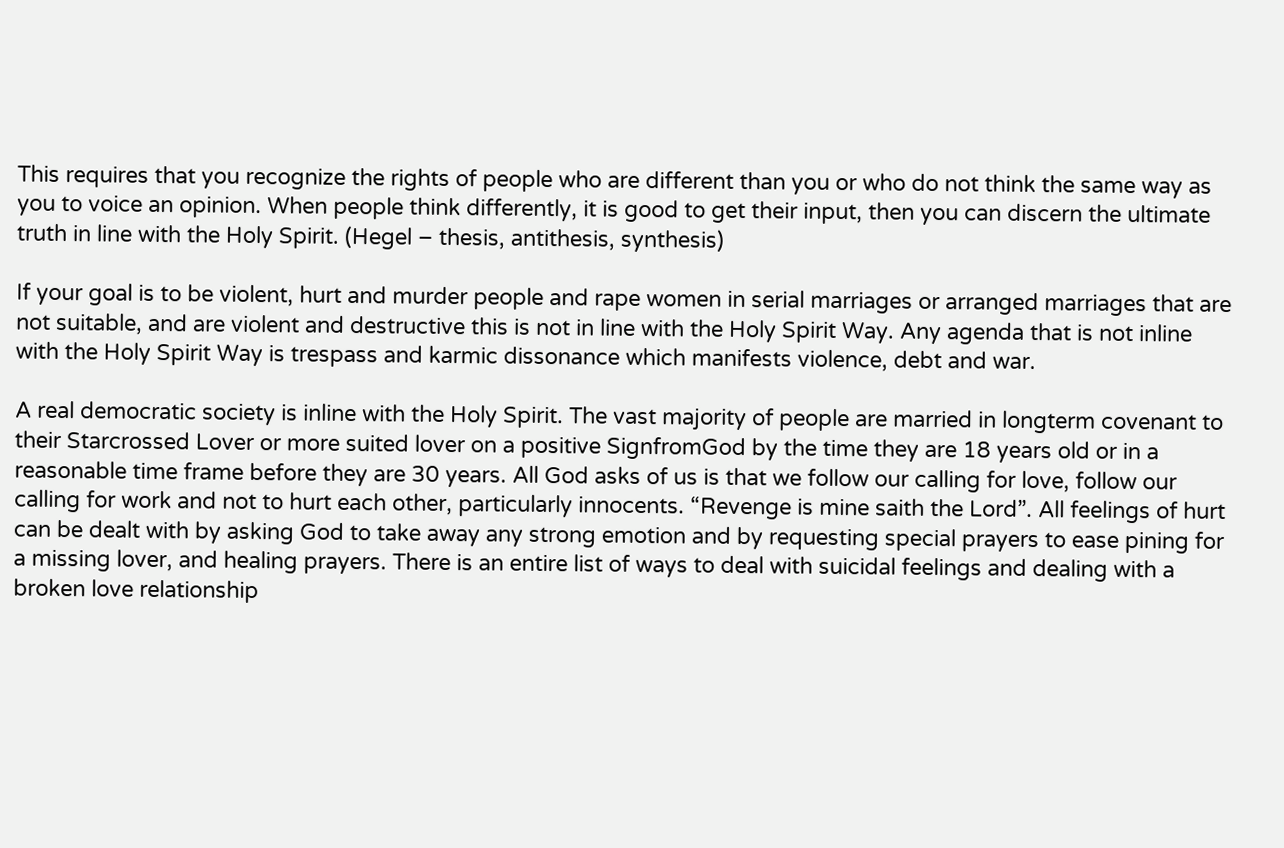This requires that you recognize the rights of people who are different than you or who do not think the same way as you to voice an opinion. When people think differently, it is good to get their input, then you can discern the ultimate truth in line with the Holy Spirit. (Hegel – thesis, antithesis, synthesis)

If your goal is to be violent, hurt and murder people and rape women in serial marriages or arranged marriages that are not suitable, and are violent and destructive this is not in line with the Holy Spirit Way. Any agenda that is not inline with the Holy Spirit Way is trespass and karmic dissonance which manifests violence, debt and war.

A real democratic society is inline with the Holy Spirit. The vast majority of people are married in longterm covenant to their Starcrossed Lover or more suited lover on a positive SignfromGod by the time they are 18 years old or in a reasonable time frame before they are 30 years. All God asks of us is that we follow our calling for love, follow our calling for work and not to hurt each other, particularly innocents. “Revenge is mine saith the Lord”. All feelings of hurt can be dealt with by asking God to take away any strong emotion and by requesting special prayers to ease pining for a missing lover, and healing prayers. There is an entire list of ways to deal with suicidal feelings and dealing with a broken love relationship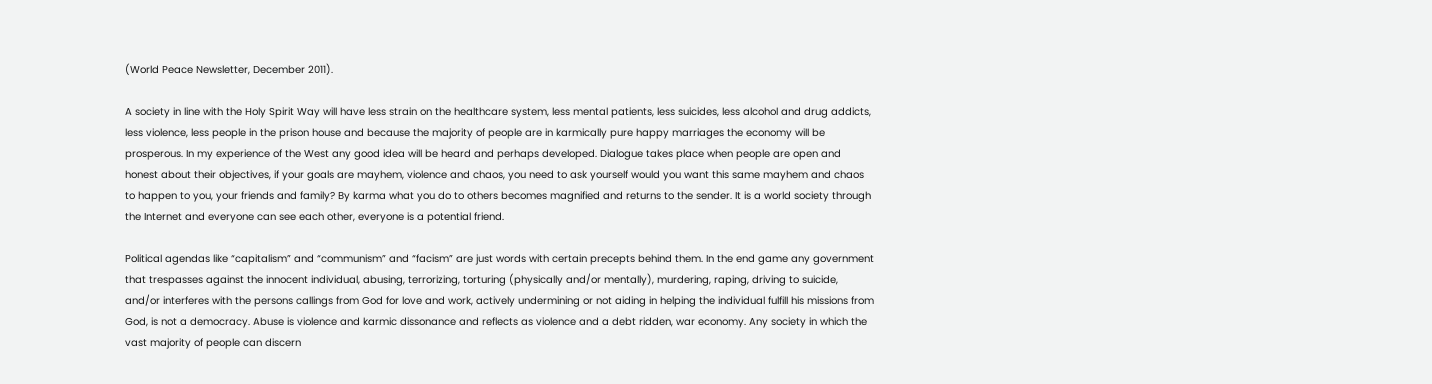(World Peace Newsletter, December 2011).

A society in line with the Holy Spirit Way will have less strain on the healthcare system, less mental patients, less suicides, less alcohol and drug addicts, less violence, less people in the prison house and because the majority of people are in karmically pure happy marriages the economy will be prosperous. In my experience of the West any good idea will be heard and perhaps developed. Dialogue takes place when people are open and honest about their objectives, if your goals are mayhem, violence and chaos, you need to ask yourself would you want this same mayhem and chaos to happen to you, your friends and family? By karma what you do to others becomes magnified and returns to the sender. It is a world society through the Internet and everyone can see each other, everyone is a potential friend.

Political agendas like “capitalism” and “communism” and “facism” are just words with certain precepts behind them. In the end game any government that trespasses against the innocent individual, abusing, terrorizing, torturing (physically and/or mentally), murdering, raping, driving to suicide, and/or interferes with the persons callings from God for love and work, actively undermining or not aiding in helping the individual fulfill his missions from God, is not a democracy. Abuse is violence and karmic dissonance and reflects as violence and a debt ridden, war economy. Any society in which the vast majority of people can discern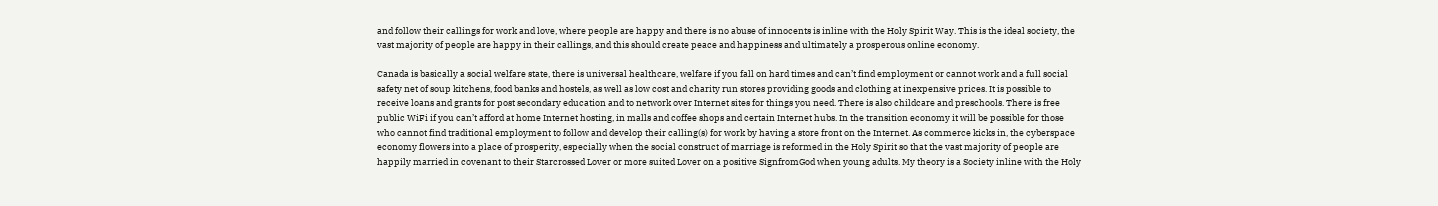and follow their callings for work and love, where people are happy and there is no abuse of innocents is inline with the Holy Spirit Way. This is the ideal society, the vast majority of people are happy in their callings, and this should create peace and happiness and ultimately a prosperous online economy.

Canada is basically a social welfare state, there is universal healthcare, welfare if you fall on hard times and can’t find employment or cannot work and a full social safety net of soup kitchens, food banks and hostels, as well as low cost and charity run stores providing goods and clothing at inexpensive prices. It is possible to receive loans and grants for post secondary education and to network over Internet sites for things you need. There is also childcare and preschools. There is free public WiFi if you can’t afford at home Internet hosting, in malls and coffee shops and certain Internet hubs. In the transition economy it will be possible for those who cannot find traditional employment to follow and develop their calling(s) for work by having a store front on the Internet. As commerce kicks in, the cyberspace economy flowers into a place of prosperity, especially when the social construct of marriage is reformed in the Holy Spirit so that the vast majority of people are happily married in covenant to their Starcrossed Lover or more suited Lover on a positive SignfromGod when young adults. My theory is a Society inline with the Holy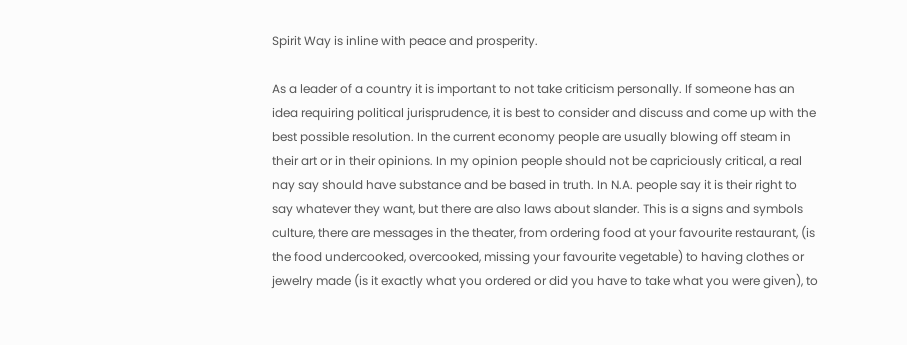Spirit Way is inline with peace and prosperity.

As a leader of a country it is important to not take criticism personally. If someone has an idea requiring political jurisprudence, it is best to consider and discuss and come up with the best possible resolution. In the current economy people are usually blowing off steam in their art or in their opinions. In my opinion people should not be capriciously critical, a real nay say should have substance and be based in truth. In N.A. people say it is their right to say whatever they want, but there are also laws about slander. This is a signs and symbols culture, there are messages in the theater, from ordering food at your favourite restaurant, (is the food undercooked, overcooked, missing your favourite vegetable) to having clothes or jewelry made (is it exactly what you ordered or did you have to take what you were given), to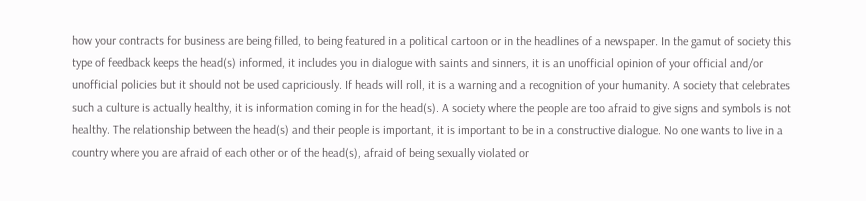how your contracts for business are being filled, to being featured in a political cartoon or in the headlines of a newspaper. In the gamut of society this type of feedback keeps the head(s) informed, it includes you in dialogue with saints and sinners, it is an unofficial opinion of your official and/or unofficial policies but it should not be used capriciously. If heads will roll, it is a warning and a recognition of your humanity. A society that celebrates such a culture is actually healthy, it is information coming in for the head(s). A society where the people are too afraid to give signs and symbols is not healthy. The relationship between the head(s) and their people is important, it is important to be in a constructive dialogue. No one wants to live in a country where you are afraid of each other or of the head(s), afraid of being sexually violated or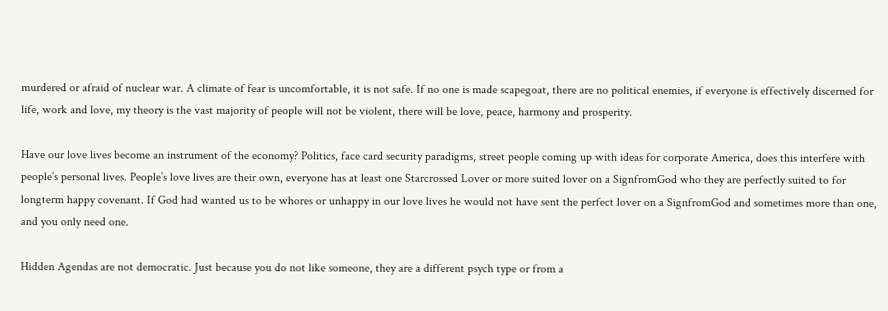murdered or afraid of nuclear war. A climate of fear is uncomfortable, it is not safe. If no one is made scapegoat, there are no political enemies, if everyone is effectively discerned for life, work and love, my theory is the vast majority of people will not be violent, there will be love, peace, harmony and prosperity.

Have our love lives become an instrument of the economy? Politics, face card security paradigms, street people coming up with ideas for corporate America, does this interfere with people’s personal lives. People’s love lives are their own, everyone has at least one Starcrossed Lover or more suited lover on a SignfromGod who they are perfectly suited to for longterm happy covenant. If God had wanted us to be whores or unhappy in our love lives he would not have sent the perfect lover on a SignfromGod and sometimes more than one, and you only need one.

Hidden Agendas are not democratic. Just because you do not like someone, they are a different psych type or from a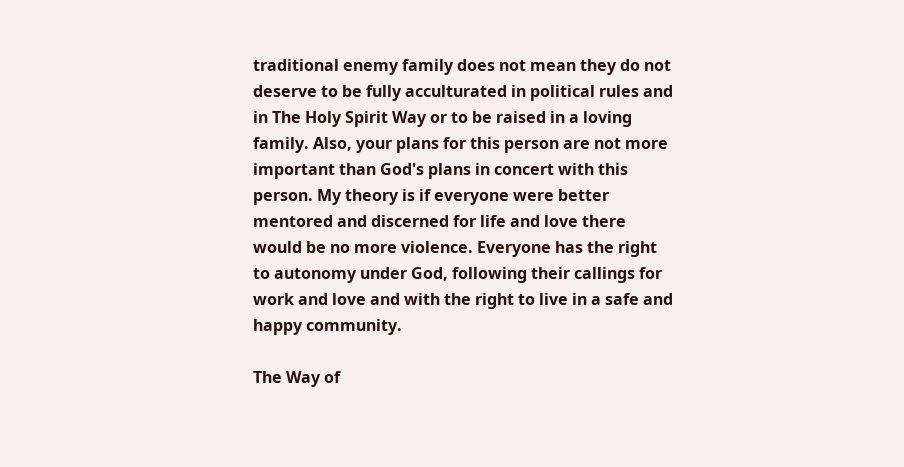traditional enemy family does not mean they do not deserve to be fully acculturated in political rules and in The Holy Spirit Way or to be raised in a loving family. Also, your plans for this person are not more important than God's plans in concert with this person. My theory is if everyone were better mentored and discerned for life and love there would be no more violence. Everyone has the right to autonomy under God, following their callings for work and love and with the right to live in a safe and happy community.

The Way of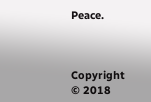Peace.



Copyright © 2018